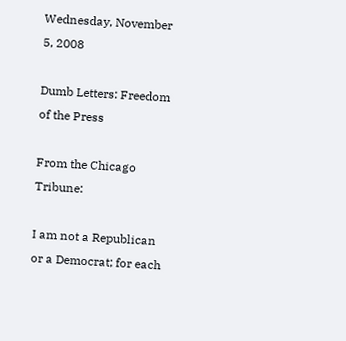Wednesday, November 5, 2008

Dumb Letters: Freedom of the Press

From the Chicago Tribune:

I am not a Republican or a Democrat; for each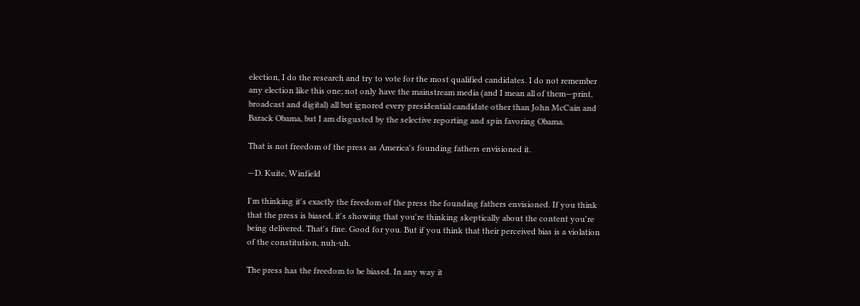election, I do the research and try to vote for the most qualified candidates. I do not remember any election like this one; not only have the mainstream media (and I mean all of them—print, broadcast and digital) all but ignored every presidential candidate other than John McCain and Barack Obama, but I am disgusted by the selective reporting and spin favoring Obama.

That is not freedom of the press as America's founding fathers envisioned it.

—D. Kuite, Winfield

I'm thinking it's exactly the freedom of the press the founding fathers envisioned. If you think that the press is biased, it's showing that you're thinking skeptically about the content you're being delivered. That's fine. Good for you. But if you think that their perceived bias is a violation of the constitution, nuh-uh.

The press has the freedom to be biased. In any way it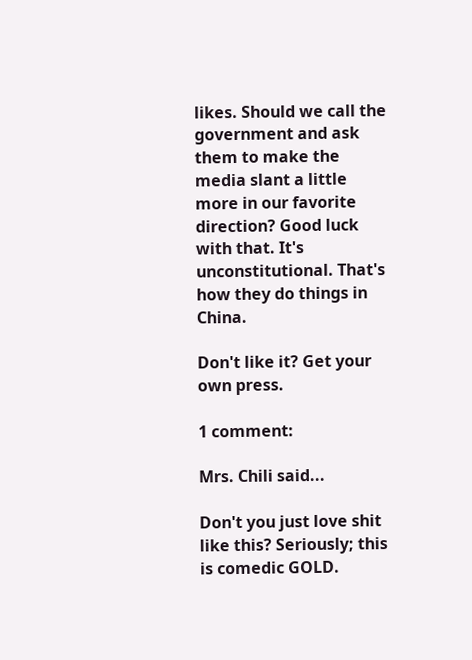likes. Should we call the government and ask them to make the media slant a little more in our favorite direction? Good luck with that. It's unconstitutional. That's how they do things in China.

Don't like it? Get your own press.

1 comment:

Mrs. Chili said...

Don't you just love shit like this? Seriously; this is comedic GOLD.